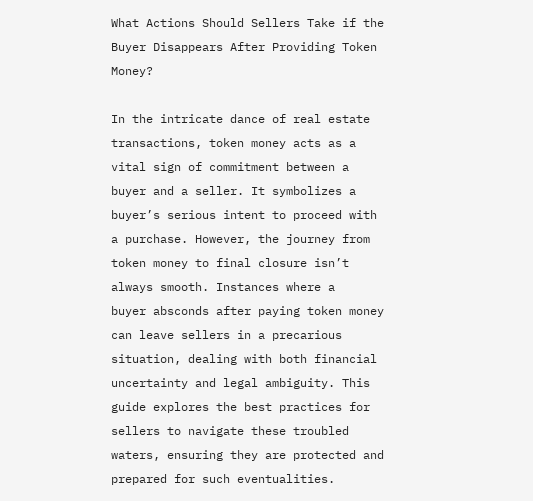What Actions Should Sellers Take if the Buyer Disappears After Providing Token Money?

In the intricate dance of real estate transactions, token money acts as a vital sign of commitment between a buyer and a seller. It symbolizes a buyer’s serious intent to proceed with a purchase. However, the journey from token money to final closure isn’t always smooth. Instances where a
buyer absconds after paying token money can leave sellers in a precarious situation, dealing with both financial uncertainty and legal ambiguity. This guide explores the best practices for sellers to navigate these troubled waters, ensuring they are protected and prepared for such eventualities.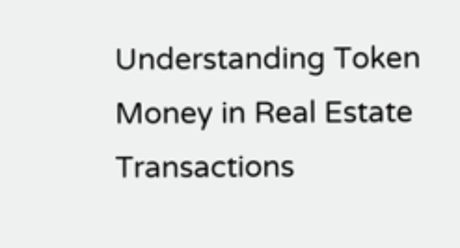Understanding Token Money in Real Estate Transactions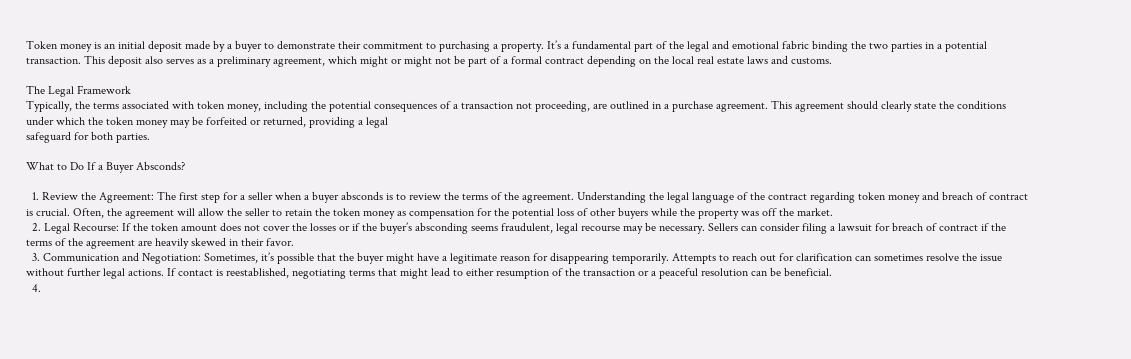Token money is an initial deposit made by a buyer to demonstrate their commitment to purchasing a property. It’s a fundamental part of the legal and emotional fabric binding the two parties in a potential transaction. This deposit also serves as a preliminary agreement, which might or might not be part of a formal contract depending on the local real estate laws and customs.

The Legal Framework
Typically, the terms associated with token money, including the potential consequences of a transaction not proceeding, are outlined in a purchase agreement. This agreement should clearly state the conditions under which the token money may be forfeited or returned, providing a legal
safeguard for both parties.

What to Do If a Buyer Absconds?

  1. Review the Agreement: The first step for a seller when a buyer absconds is to review the terms of the agreement. Understanding the legal language of the contract regarding token money and breach of contract is crucial. Often, the agreement will allow the seller to retain the token money as compensation for the potential loss of other buyers while the property was off the market.
  2. Legal Recourse: If the token amount does not cover the losses or if the buyer’s absconding seems fraudulent, legal recourse may be necessary. Sellers can consider filing a lawsuit for breach of contract if the terms of the agreement are heavily skewed in their favor.
  3. Communication and Negotiation: Sometimes, it’s possible that the buyer might have a legitimate reason for disappearing temporarily. Attempts to reach out for clarification can sometimes resolve the issue without further legal actions. If contact is reestablished, negotiating terms that might lead to either resumption of the transaction or a peaceful resolution can be beneficial.
  4.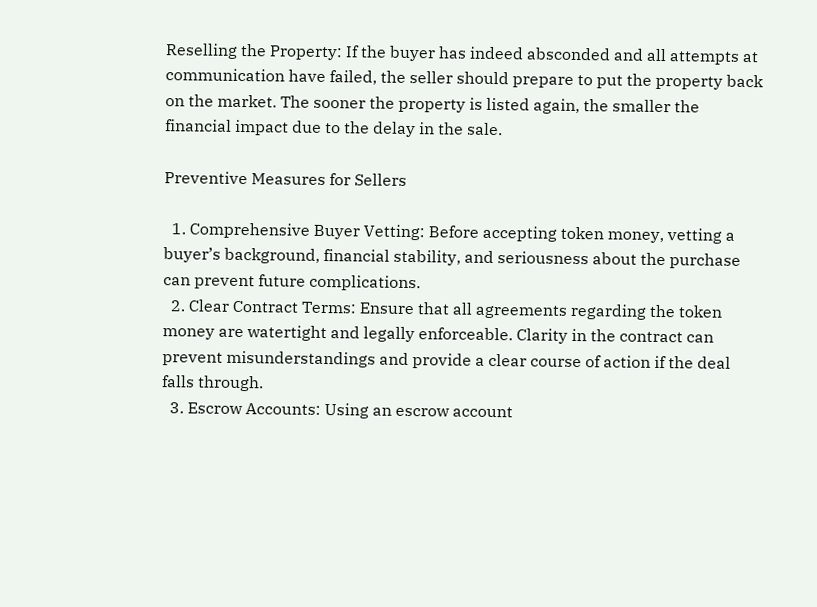Reselling the Property: If the buyer has indeed absconded and all attempts at communication have failed, the seller should prepare to put the property back on the market. The sooner the property is listed again, the smaller the financial impact due to the delay in the sale.

Preventive Measures for Sellers

  1. Comprehensive Buyer Vetting: Before accepting token money, vetting a buyer’s background, financial stability, and seriousness about the purchase can prevent future complications.
  2. Clear Contract Terms: Ensure that all agreements regarding the token money are watertight and legally enforceable. Clarity in the contract can prevent misunderstandings and provide a clear course of action if the deal falls through.
  3. Escrow Accounts: Using an escrow account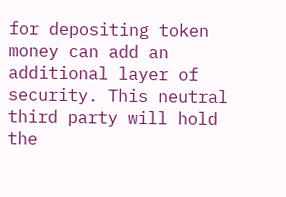for depositing token money can add an additional layer of security. This neutral third party will hold the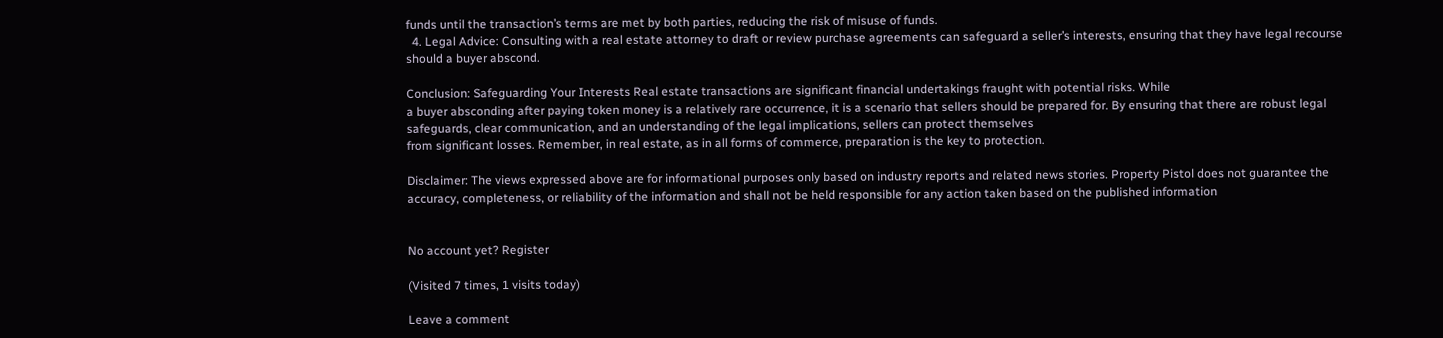funds until the transaction’s terms are met by both parties, reducing the risk of misuse of funds.
  4. Legal Advice: Consulting with a real estate attorney to draft or review purchase agreements can safeguard a seller’s interests, ensuring that they have legal recourse should a buyer abscond.

Conclusion: Safeguarding Your Interests Real estate transactions are significant financial undertakings fraught with potential risks. While
a buyer absconding after paying token money is a relatively rare occurrence, it is a scenario that sellers should be prepared for. By ensuring that there are robust legal safeguards, clear communication, and an understanding of the legal implications, sellers can protect themselves
from significant losses. Remember, in real estate, as in all forms of commerce, preparation is the key to protection.

Disclaimer: The views expressed above are for informational purposes only based on industry reports and related news stories. Property Pistol does not guarantee the accuracy, completeness, or reliability of the information and shall not be held responsible for any action taken based on the published information


No account yet? Register

(Visited 7 times, 1 visits today)

Leave a comment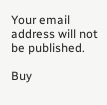Your email address will not be published.

Buy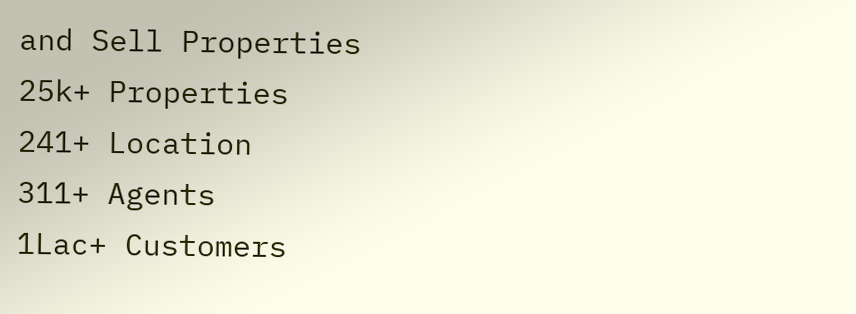and Sell Properties
25k+ Properties
241+ Location
311+ Agents
1Lac+ Customers